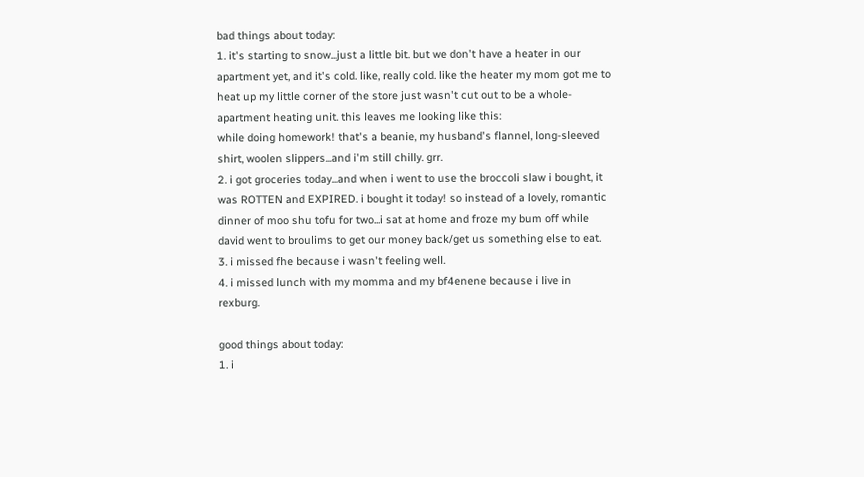bad things about today:
1. it's starting to snow...just a little bit. but we don't have a heater in our apartment yet, and it's cold. like, really cold. like the heater my mom got me to heat up my little corner of the store just wasn't cut out to be a whole-apartment heating unit. this leaves me looking like this:
while doing homework! that's a beanie, my husband's flannel, long-sleeved shirt, woolen slippers...and i'm still chilly. grr.
2. i got groceries today...and when i went to use the broccoli slaw i bought, it was ROTTEN and EXPIRED. i bought it today! so instead of a lovely, romantic dinner of moo shu tofu for two...i sat at home and froze my bum off while david went to broulims to get our money back/get us something else to eat.
3. i missed fhe because i wasn't feeling well.
4. i missed lunch with my momma and my bf4enene because i live in rexburg.

good things about today:
1. i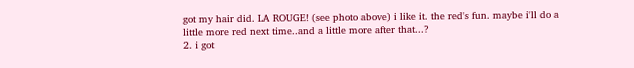got my hair did. LA ROUGE! (see photo above) i like it. the red's fun. maybe i'll do a little more red next time..and a little more after that...?
2. i got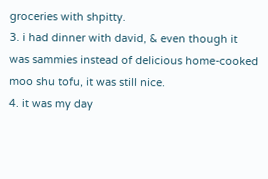groceries with shpitty.
3. i had dinner with david, & even though it was sammies instead of delicious home-cooked moo shu tofu, it was still nice.
4. it was my day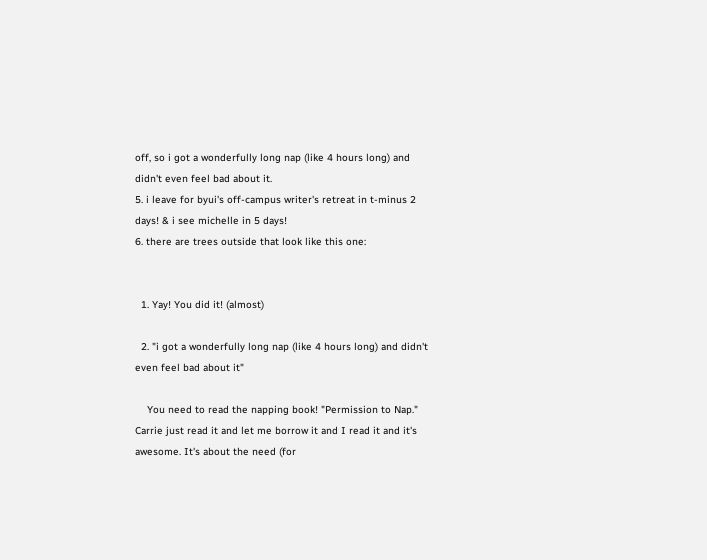off, so i got a wonderfully long nap (like 4 hours long) and didn't even feel bad about it.
5. i leave for byui's off-campus writer's retreat in t-minus 2 days! & i see michelle in 5 days!
6. there are trees outside that look like this one:


  1. Yay! You did it! (almost)

  2. "i got a wonderfully long nap (like 4 hours long) and didn't even feel bad about it"

    You need to read the napping book! "Permission to Nap." Carrie just read it and let me borrow it and I read it and it's awesome. It's about the need (for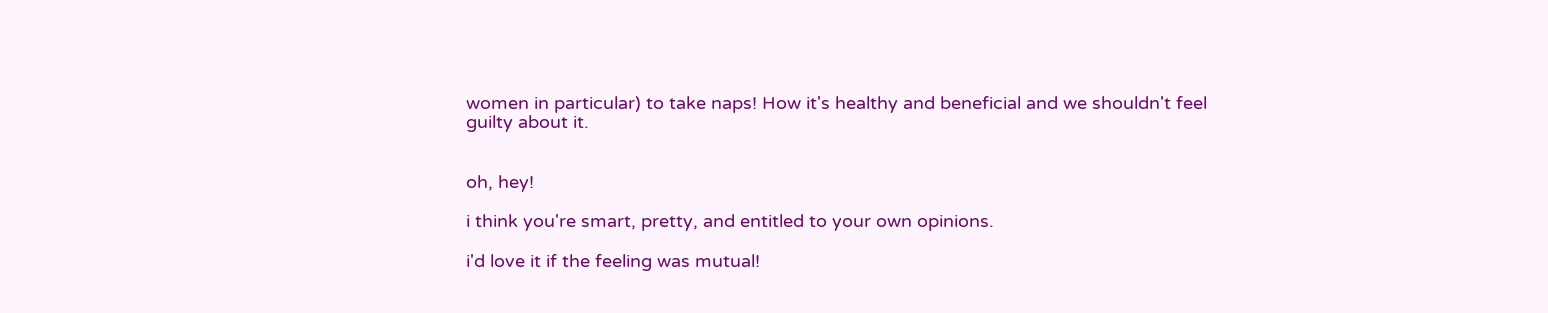women in particular) to take naps! How it's healthy and beneficial and we shouldn't feel guilty about it.


oh, hey!

i think you're smart, pretty, and entitled to your own opinions.

i'd love it if the feeling was mutual!